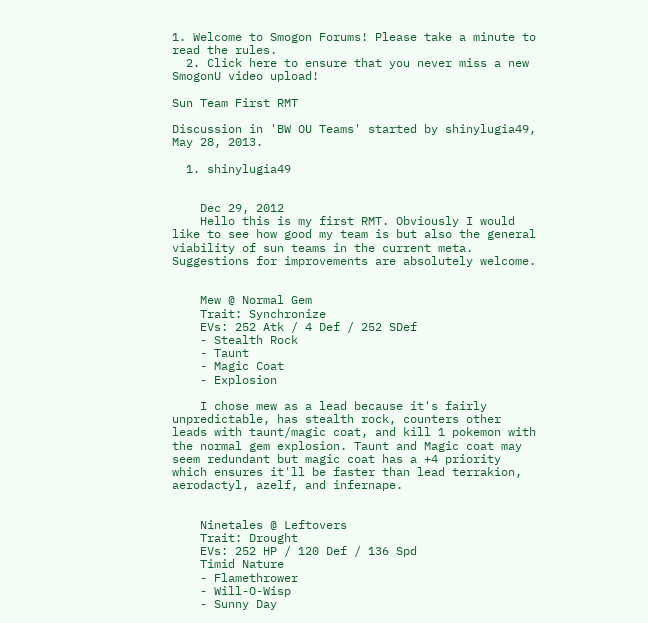1. Welcome to Smogon Forums! Please take a minute to read the rules.
  2. Click here to ensure that you never miss a new SmogonU video upload!

Sun Team First RMT

Discussion in 'BW OU Teams' started by shinylugia49, May 28, 2013.

  1. shinylugia49


    Dec 29, 2012
    Hello this is my first RMT. Obviously I would like to see how good my team is but also the general viability of sun teams in the current meta. Suggestions for improvements are absolutely welcome.


    Mew @ Normal Gem
    Trait: Synchronize
    EVs: 252 Atk / 4 Def / 252 SDef
    - Stealth Rock
    - Taunt
    - Magic Coat
    - Explosion

    I chose mew as a lead because it's fairly unpredictable, has stealth rock, counters other leads with taunt/magic coat, and kill 1 pokemon with the normal gem explosion. Taunt and Magic coat may seem redundant but magic coat has a +4 priority which ensures it'll be faster than lead terrakion, aerodactyl, azelf, and infernape.


    Ninetales @ Leftovers
    Trait: Drought
    EVs: 252 HP / 120 Def / 136 Spd
    Timid Nature
    - Flamethrower
    - Will-O-Wisp
    - Sunny Day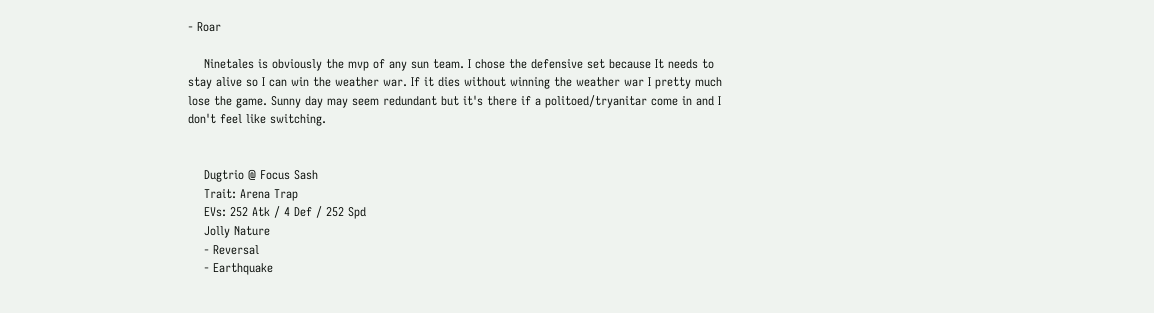- Roar

    Ninetales is obviously the mvp of any sun team. I chose the defensive set because It needs to stay alive so I can win the weather war. If it dies without winning the weather war I pretty much lose the game. Sunny day may seem redundant but it's there if a politoed/tryanitar come in and I don't feel like switching.


    Dugtrio @ Focus Sash
    Trait: Arena Trap
    EVs: 252 Atk / 4 Def / 252 Spd
    Jolly Nature
    - Reversal
    - Earthquake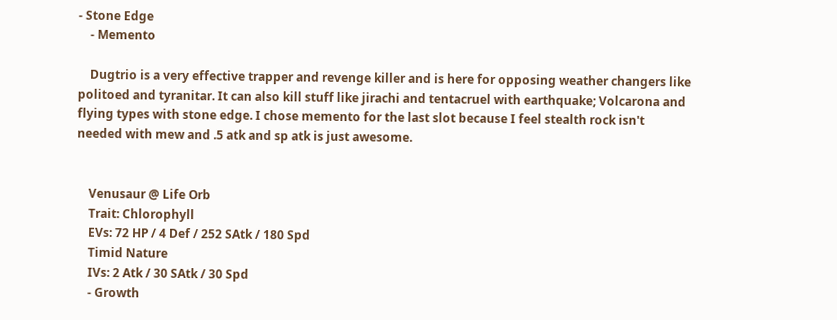- Stone Edge
    - Memento

    Dugtrio is a very effective trapper and revenge killer and is here for opposing weather changers like politoed and tyranitar. It can also kill stuff like jirachi and tentacruel with earthquake; Volcarona and flying types with stone edge. I chose memento for the last slot because I feel stealth rock isn't needed with mew and .5 atk and sp atk is just awesome.


    Venusaur @ Life Orb
    Trait: Chlorophyll
    EVs: 72 HP / 4 Def / 252 SAtk / 180 Spd
    Timid Nature
    IVs: 2 Atk / 30 SAtk / 30 Spd
    - Growth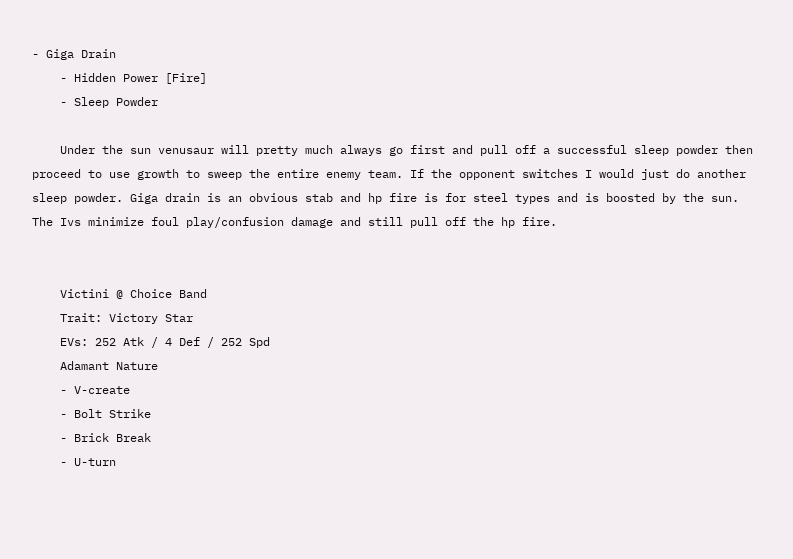- Giga Drain
    - Hidden Power [Fire]
    - Sleep Powder

    Under the sun venusaur will pretty much always go first and pull off a successful sleep powder then proceed to use growth to sweep the entire enemy team. If the opponent switches I would just do another sleep powder. Giga drain is an obvious stab and hp fire is for steel types and is boosted by the sun. The Ivs minimize foul play/confusion damage and still pull off the hp fire.


    Victini @ Choice Band
    Trait: Victory Star
    EVs: 252 Atk / 4 Def / 252 Spd
    Adamant Nature
    - V-create
    - Bolt Strike
    - Brick Break
    - U-turn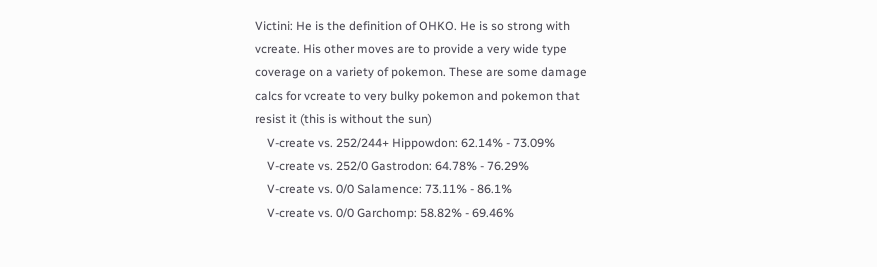Victini: He is the definition of OHKO. He is so strong with vcreate. His other moves are to provide a very wide type coverage on a variety of pokemon. These are some damage calcs for vcreate to very bulky pokemon and pokemon that resist it (this is without the sun)
    V-create vs. 252/244+ Hippowdon: 62.14% - 73.09%
    V-create vs. 252/0 Gastrodon: 64.78% - 76.29%
    V-create vs. 0/0 Salamence: 73.11% - 86.1%
    V-create vs. 0/0 Garchomp: 58.82% - 69.46%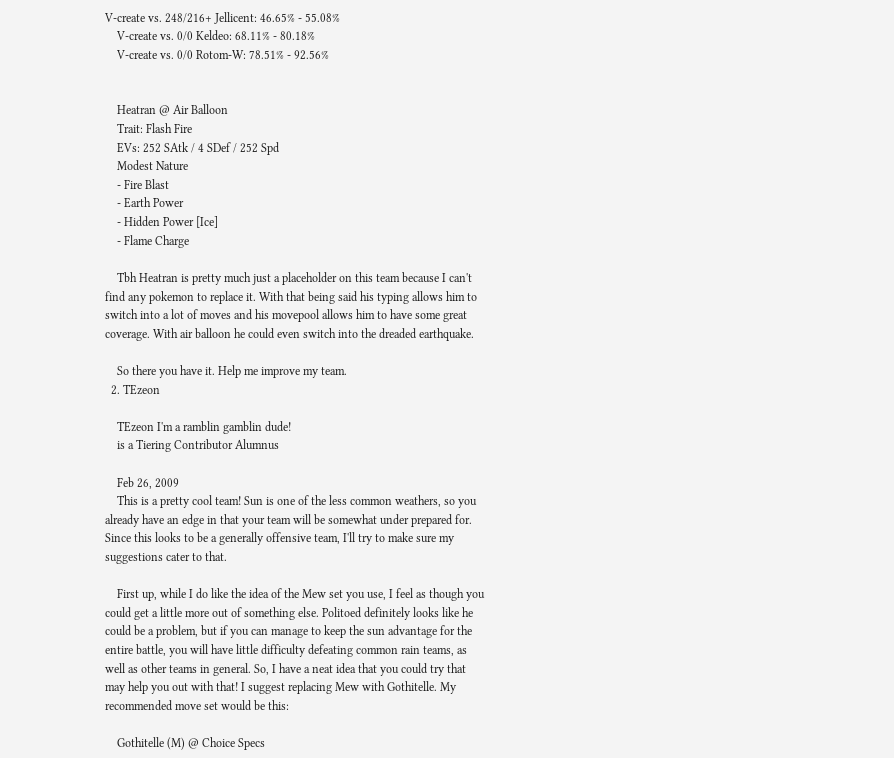V-create vs. 248/216+ Jellicent: 46.65% - 55.08%
    V-create vs. 0/0 Keldeo: 68.11% - 80.18%
    V-create vs. 0/0 Rotom-W: 78.51% - 92.56%


    Heatran @ Air Balloon
    Trait: Flash Fire
    EVs: 252 SAtk / 4 SDef / 252 Spd
    Modest Nature
    - Fire Blast
    - Earth Power
    - Hidden Power [Ice]
    - Flame Charge

    Tbh Heatran is pretty much just a placeholder on this team because I can't find any pokemon to replace it. With that being said his typing allows him to switch into a lot of moves and his movepool allows him to have some great coverage. With air balloon he could even switch into the dreaded earthquake.

    So there you have it. Help me improve my team.
  2. TEzeon

    TEzeon I'm a ramblin gamblin dude!
    is a Tiering Contributor Alumnus

    Feb 26, 2009
    This is a pretty cool team! Sun is one of the less common weathers, so you already have an edge in that your team will be somewhat under prepared for. Since this looks to be a generally offensive team, I'll try to make sure my suggestions cater to that.

    First up, while I do like the idea of the Mew set you use, I feel as though you could get a little more out of something else. Politoed definitely looks like he could be a problem, but if you can manage to keep the sun advantage for the entire battle, you will have little difficulty defeating common rain teams, as well as other teams in general. So, I have a neat idea that you could try that may help you out with that! I suggest replacing Mew with Gothitelle. My recommended move set would be this:

    Gothitelle (M) @ Choice Specs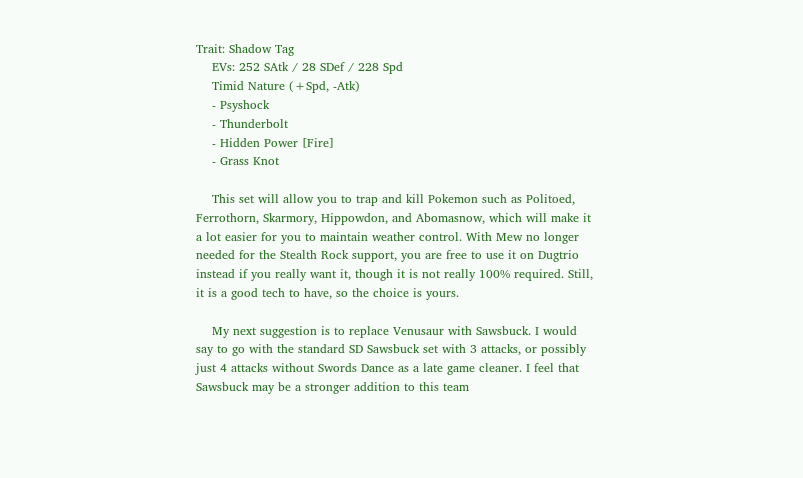Trait: Shadow Tag
    EVs: 252 SAtk / 28 SDef / 228 Spd
    Timid Nature (+Spd, -Atk)
    - Psyshock
    - Thunderbolt
    - Hidden Power [Fire]
    - Grass Knot

    This set will allow you to trap and kill Pokemon such as Politoed, Ferrothorn, Skarmory, Hippowdon, and Abomasnow, which will make it a lot easier for you to maintain weather control. With Mew no longer needed for the Stealth Rock support, you are free to use it on Dugtrio instead if you really want it, though it is not really 100% required. Still, it is a good tech to have, so the choice is yours.

    My next suggestion is to replace Venusaur with Sawsbuck. I would say to go with the standard SD Sawsbuck set with 3 attacks, or possibly just 4 attacks without Swords Dance as a late game cleaner. I feel that Sawsbuck may be a stronger addition to this team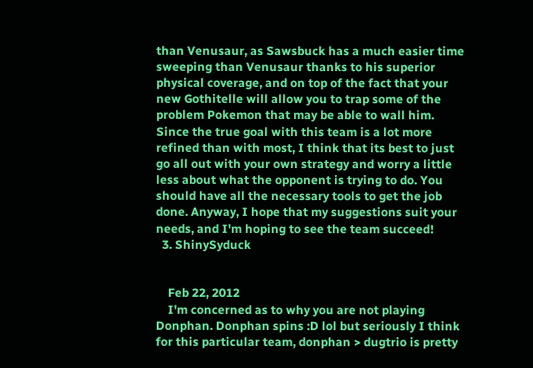than Venusaur, as Sawsbuck has a much easier time sweeping than Venusaur thanks to his superior physical coverage, and on top of the fact that your new Gothitelle will allow you to trap some of the problem Pokemon that may be able to wall him. Since the true goal with this team is a lot more refined than with most, I think that its best to just go all out with your own strategy and worry a little less about what the opponent is trying to do. You should have all the necessary tools to get the job done. Anyway, I hope that my suggestions suit your needs, and I'm hoping to see the team succeed!
  3. ShinySyduck


    Feb 22, 2012
    I'm concerned as to why you are not playing Donphan. Donphan spins :D lol but seriously I think for this particular team, donphan > dugtrio is pretty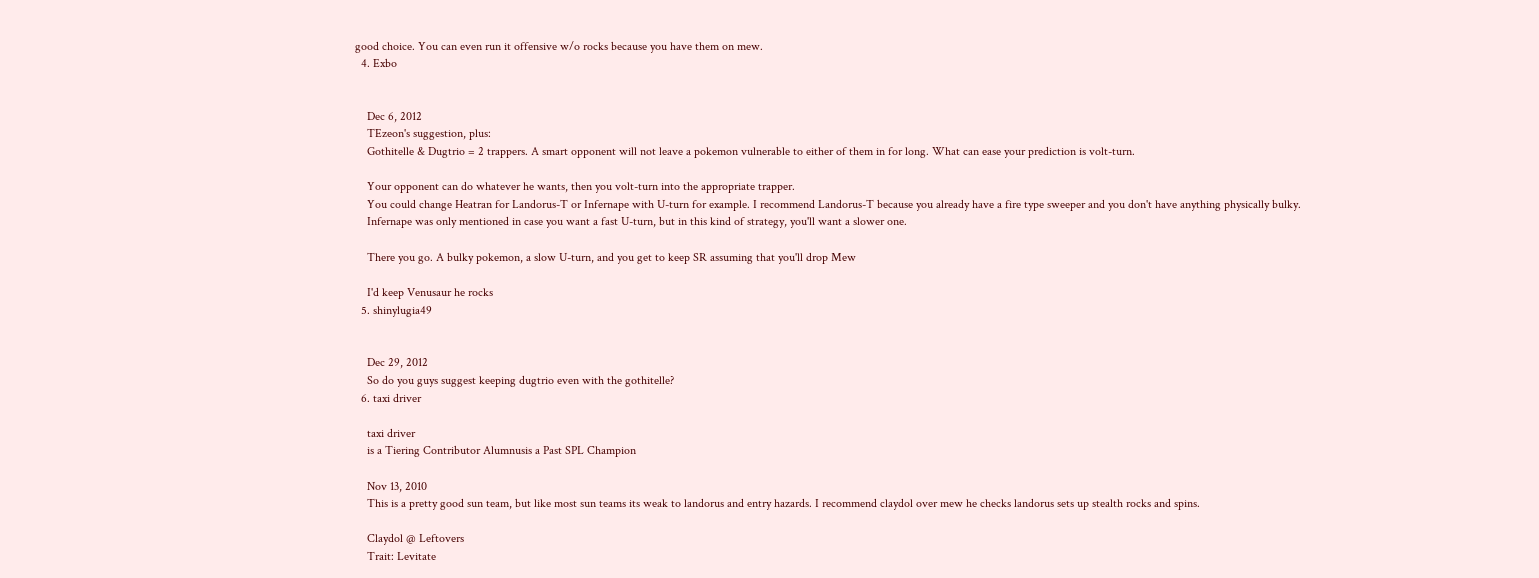good choice. You can even run it offensive w/o rocks because you have them on mew.
  4. Exbo


    Dec 6, 2012
    TEzeon's suggestion, plus:
    Gothitelle & Dugtrio = 2 trappers. A smart opponent will not leave a pokemon vulnerable to either of them in for long. What can ease your prediction is volt-turn.

    Your opponent can do whatever he wants, then you volt-turn into the appropriate trapper.
    You could change Heatran for Landorus-T or Infernape with U-turn for example. I recommend Landorus-T because you already have a fire type sweeper and you don't have anything physically bulky.
    Infernape was only mentioned in case you want a fast U-turn, but in this kind of strategy, you'll want a slower one.

    There you go. A bulky pokemon, a slow U-turn, and you get to keep SR assuming that you'll drop Mew

    I'd keep Venusaur he rocks
  5. shinylugia49


    Dec 29, 2012
    So do you guys suggest keeping dugtrio even with the gothitelle?
  6. taxi driver

    taxi driver
    is a Tiering Contributor Alumnusis a Past SPL Champion

    Nov 13, 2010
    This is a pretty good sun team, but like most sun teams its weak to landorus and entry hazards. I recommend claydol over mew he checks landorus sets up stealth rocks and spins.

    Claydol @ Leftovers
    Trait: Levitate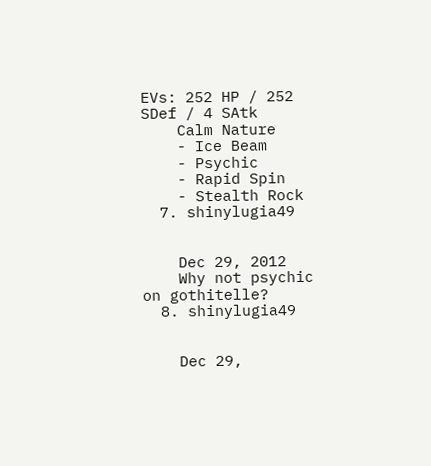EVs: 252 HP / 252 SDef / 4 SAtk
    Calm Nature
    - Ice Beam
    - Psychic
    - Rapid Spin
    - Stealth Rock
  7. shinylugia49


    Dec 29, 2012
    Why not psychic on gothitelle?
  8. shinylugia49


    Dec 29,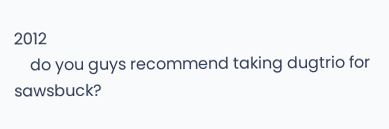2012
    do you guys recommend taking dugtrio for sawsbuck?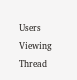Users Viewing Thread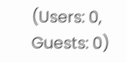(Users: 0, Guests: 0)